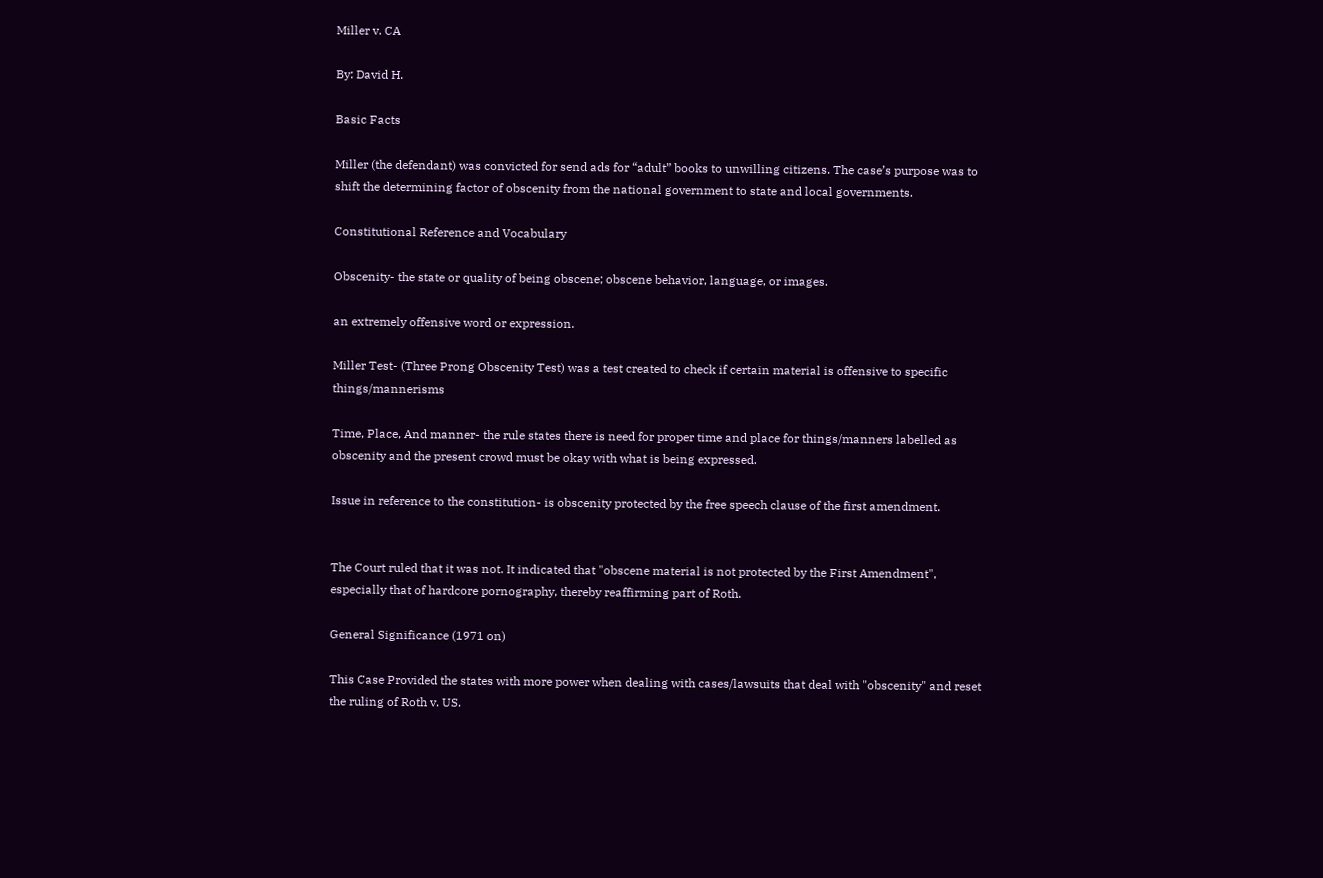Miller v. CA

By: David H.

Basic Facts

Miller (the defendant) was convicted for send ads for “adult” books to unwilling citizens. The case’s purpose was to shift the determining factor of obscenity from the national government to state and local governments.

Constitutional Reference and Vocabulary

Obscenity- the state or quality of being obscene; obscene behavior, language, or images.

an extremely offensive word or expression.

Miller Test- (Three Prong Obscenity Test) was a test created to check if certain material is offensive to specific things/mannerisms

Time, Place, And manner- the rule states there is need for proper time and place for things/manners labelled as obscenity and the present crowd must be okay with what is being expressed.

Issue in reference to the constitution- is obscenity protected by the free speech clause of the first amendment.


The Court ruled that it was not. It indicated that "obscene material is not protected by the First Amendment", especially that of hardcore pornography, thereby reaffirming part of Roth.

General Significance (1971 on)

This Case Provided the states with more power when dealing with cases/lawsuits that deal with "obscenity" and reset the ruling of Roth v. US.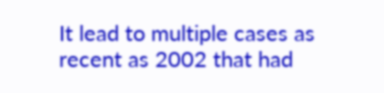It lead to multiple cases as recent as 2002 that had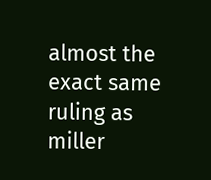almost the exact same ruling as miller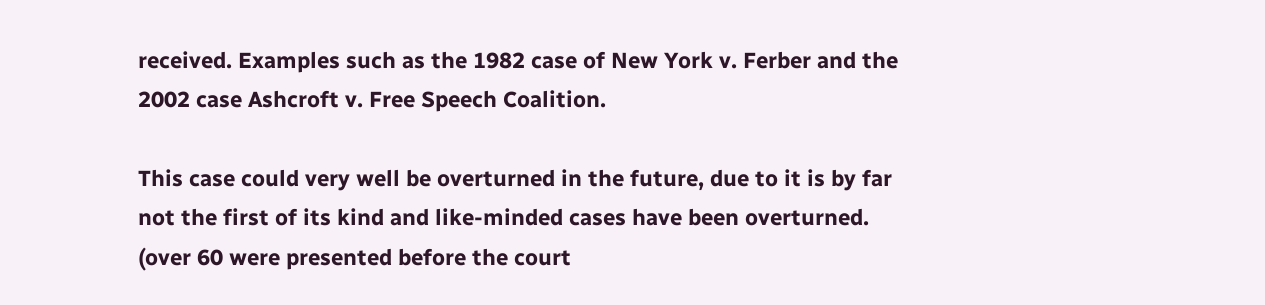received. Examples such as the 1982 case of New York v. Ferber and the 2002 case Ashcroft v. Free Speech Coalition.

This case could very well be overturned in the future, due to it is by far not the first of its kind and like-minded cases have been overturned. (over 60 were presented before the court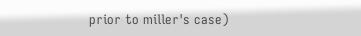prior to miller's case)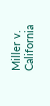Miller v. California